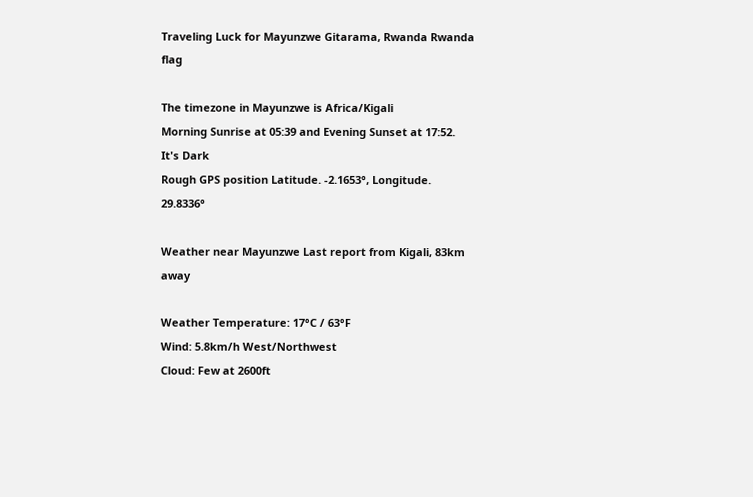Traveling Luck for Mayunzwe Gitarama, Rwanda Rwanda flag

The timezone in Mayunzwe is Africa/Kigali
Morning Sunrise at 05:39 and Evening Sunset at 17:52. It's Dark
Rough GPS position Latitude. -2.1653°, Longitude. 29.8336°

Weather near Mayunzwe Last report from Kigali, 83km away

Weather Temperature: 17°C / 63°F
Wind: 5.8km/h West/Northwest
Cloud: Few at 2600ft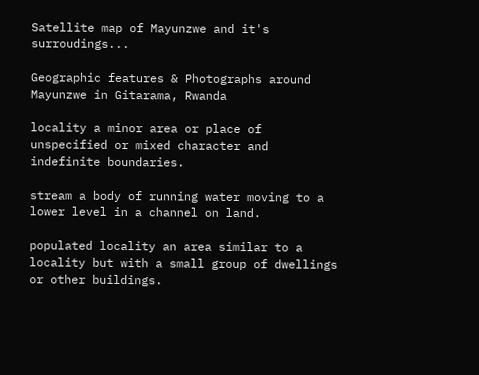Satellite map of Mayunzwe and it's surroudings...

Geographic features & Photographs around Mayunzwe in Gitarama, Rwanda

locality a minor area or place of unspecified or mixed character and indefinite boundaries.

stream a body of running water moving to a lower level in a channel on land.

populated locality an area similar to a locality but with a small group of dwellings or other buildings.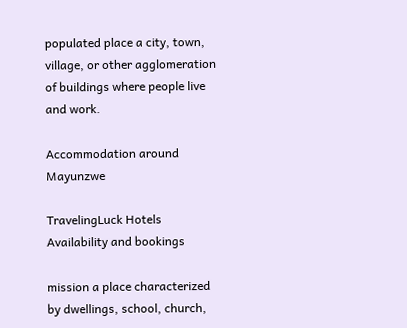populated place a city, town, village, or other agglomeration of buildings where people live and work.

Accommodation around Mayunzwe

TravelingLuck Hotels
Availability and bookings

mission a place characterized by dwellings, school, church,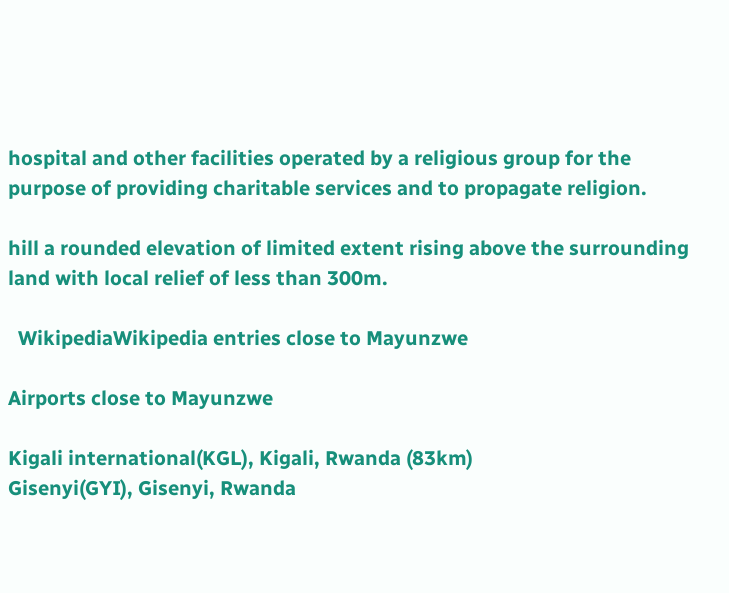hospital and other facilities operated by a religious group for the purpose of providing charitable services and to propagate religion.

hill a rounded elevation of limited extent rising above the surrounding land with local relief of less than 300m.

  WikipediaWikipedia entries close to Mayunzwe

Airports close to Mayunzwe

Kigali international(KGL), Kigali, Rwanda (83km)
Gisenyi(GYI), Gisenyi, Rwanda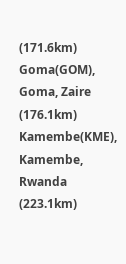(171.6km)
Goma(GOM), Goma, Zaire (176.1km)
Kamembe(KME), Kamembe, Rwanda (223.1km)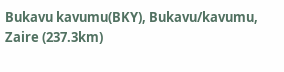Bukavu kavumu(BKY), Bukavu/kavumu, Zaire (237.3km)